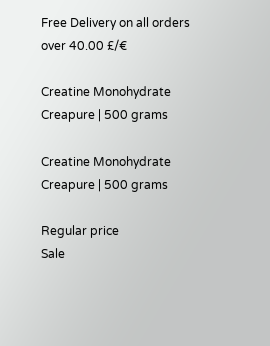Free Delivery on all orders over 40.00 £/€

Creatine Monohydrate Creapure | 500 grams

Creatine Monohydrate Creapure | 500 grams

Regular price
Sale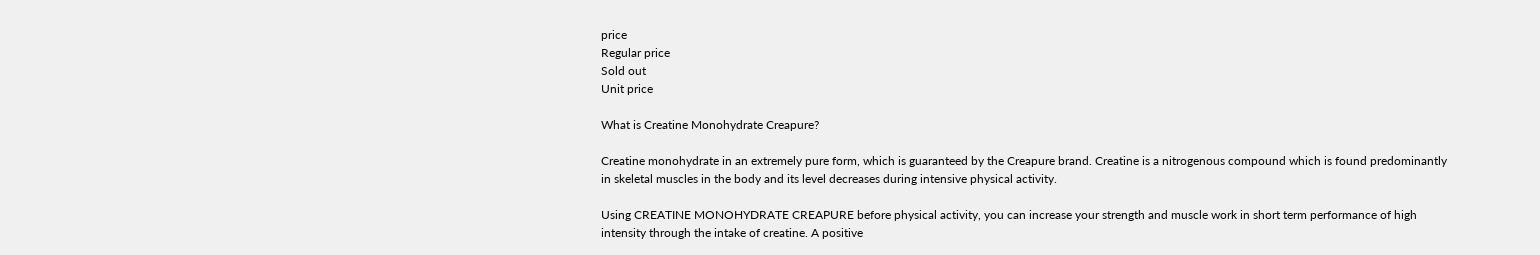price
Regular price
Sold out
Unit price

What is Creatine Monohydrate Creapure?

Creatine monohydrate in an extremely pure form, which is guaranteed by the Creapure brand. Creatine is a nitrogenous compound which is found predominantly in skeletal muscles in the body and its level decreases during intensive physical activity.

Using CREATINE MONOHYDRATE CREAPURE before physical activity, you can increase your strength and muscle work in short term performance of high intensity through the intake of creatine. A positive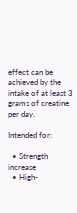effect can be achieved by the intake of at least 3 grams of creatine per day.

Intended for:

  • Strength increase
  • High-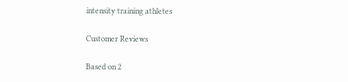intensity training athletes

Customer Reviews

Based on 2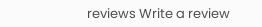reviews Write a review